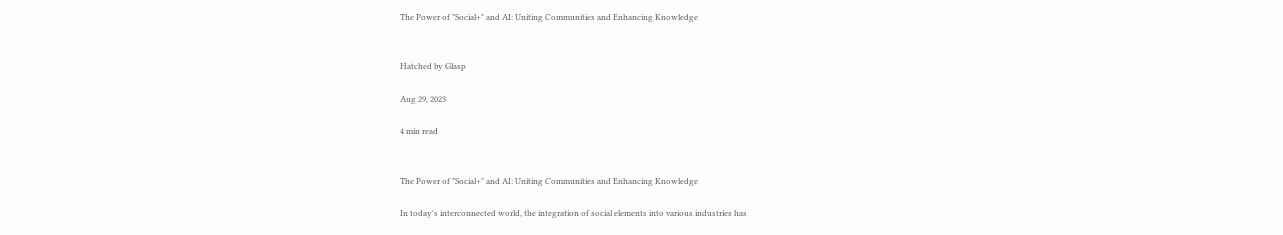The Power of "Social+" and AI: Uniting Communities and Enhancing Knowledge


Hatched by Glasp

Aug 29, 2023

4 min read


The Power of "Social+" and AI: Uniting Communities and Enhancing Knowledge

In today's interconnected world, the integration of social elements into various industries has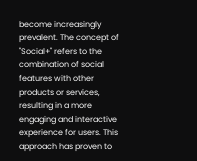become increasingly prevalent. The concept of "Social+" refers to the combination of social features with other products or services, resulting in a more engaging and interactive experience for users. This approach has proven to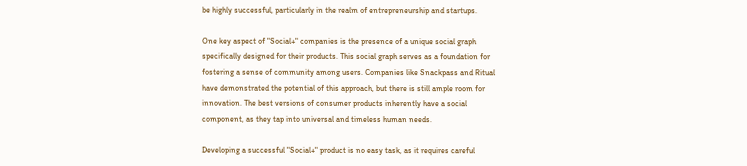be highly successful, particularly in the realm of entrepreneurship and startups.

One key aspect of "Social+" companies is the presence of a unique social graph specifically designed for their products. This social graph serves as a foundation for fostering a sense of community among users. Companies like Snackpass and Ritual have demonstrated the potential of this approach, but there is still ample room for innovation. The best versions of consumer products inherently have a social component, as they tap into universal and timeless human needs.

Developing a successful "Social+" product is no easy task, as it requires careful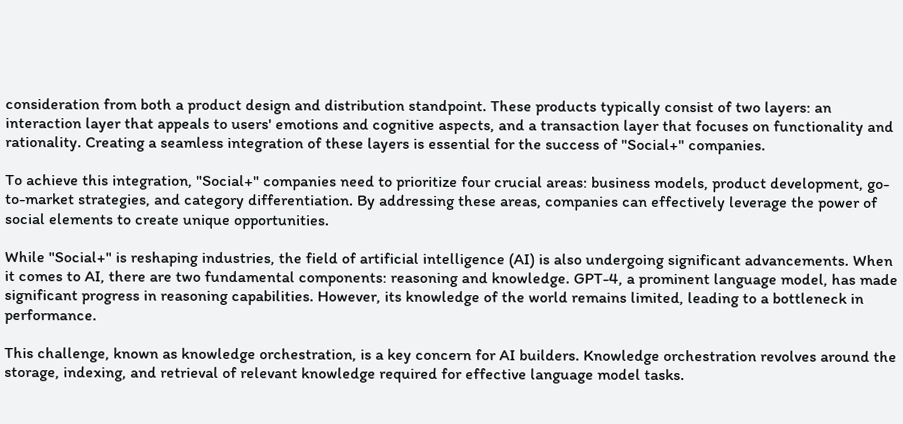consideration from both a product design and distribution standpoint. These products typically consist of two layers: an interaction layer that appeals to users' emotions and cognitive aspects, and a transaction layer that focuses on functionality and rationality. Creating a seamless integration of these layers is essential for the success of "Social+" companies.

To achieve this integration, "Social+" companies need to prioritize four crucial areas: business models, product development, go-to-market strategies, and category differentiation. By addressing these areas, companies can effectively leverage the power of social elements to create unique opportunities.

While "Social+" is reshaping industries, the field of artificial intelligence (AI) is also undergoing significant advancements. When it comes to AI, there are two fundamental components: reasoning and knowledge. GPT-4, a prominent language model, has made significant progress in reasoning capabilities. However, its knowledge of the world remains limited, leading to a bottleneck in performance.

This challenge, known as knowledge orchestration, is a key concern for AI builders. Knowledge orchestration revolves around the storage, indexing, and retrieval of relevant knowledge required for effective language model tasks.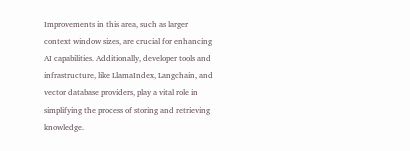Improvements in this area, such as larger context window sizes, are crucial for enhancing AI capabilities. Additionally, developer tools and infrastructure, like LlamaIndex, Langchain, and vector database providers, play a vital role in simplifying the process of storing and retrieving knowledge.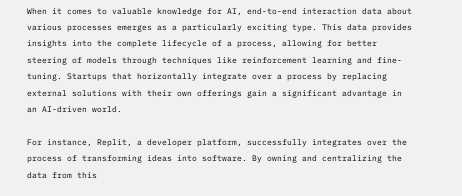When it comes to valuable knowledge for AI, end-to-end interaction data about various processes emerges as a particularly exciting type. This data provides insights into the complete lifecycle of a process, allowing for better steering of models through techniques like reinforcement learning and fine-tuning. Startups that horizontally integrate over a process by replacing external solutions with their own offerings gain a significant advantage in an AI-driven world.

For instance, Replit, a developer platform, successfully integrates over the process of transforming ideas into software. By owning and centralizing the data from this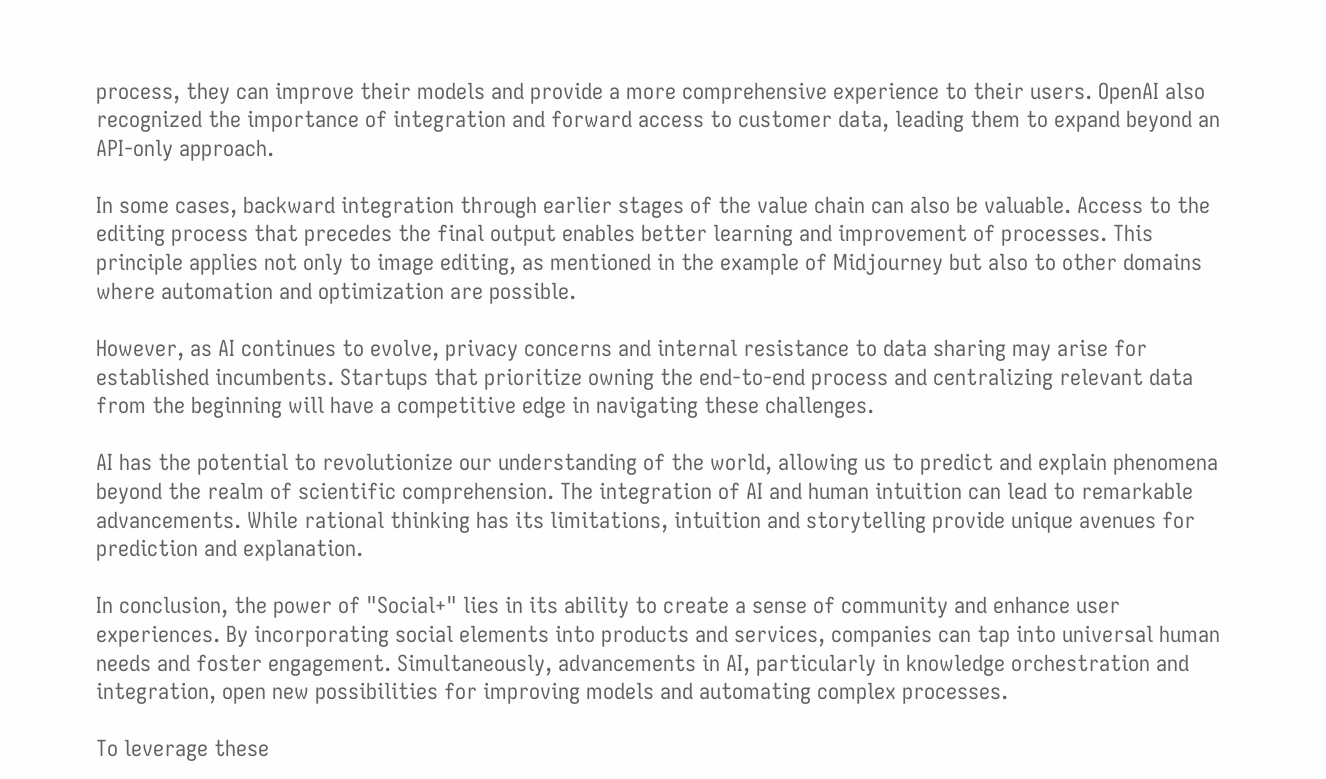process, they can improve their models and provide a more comprehensive experience to their users. OpenAI also recognized the importance of integration and forward access to customer data, leading them to expand beyond an API-only approach.

In some cases, backward integration through earlier stages of the value chain can also be valuable. Access to the editing process that precedes the final output enables better learning and improvement of processes. This principle applies not only to image editing, as mentioned in the example of Midjourney but also to other domains where automation and optimization are possible.

However, as AI continues to evolve, privacy concerns and internal resistance to data sharing may arise for established incumbents. Startups that prioritize owning the end-to-end process and centralizing relevant data from the beginning will have a competitive edge in navigating these challenges.

AI has the potential to revolutionize our understanding of the world, allowing us to predict and explain phenomena beyond the realm of scientific comprehension. The integration of AI and human intuition can lead to remarkable advancements. While rational thinking has its limitations, intuition and storytelling provide unique avenues for prediction and explanation.

In conclusion, the power of "Social+" lies in its ability to create a sense of community and enhance user experiences. By incorporating social elements into products and services, companies can tap into universal human needs and foster engagement. Simultaneously, advancements in AI, particularly in knowledge orchestration and integration, open new possibilities for improving models and automating complex processes.

To leverage these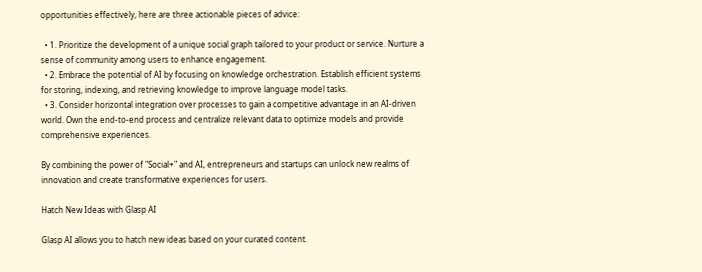opportunities effectively, here are three actionable pieces of advice:

  • 1. Prioritize the development of a unique social graph tailored to your product or service. Nurture a sense of community among users to enhance engagement.
  • 2. Embrace the potential of AI by focusing on knowledge orchestration. Establish efficient systems for storing, indexing, and retrieving knowledge to improve language model tasks.
  • 3. Consider horizontal integration over processes to gain a competitive advantage in an AI-driven world. Own the end-to-end process and centralize relevant data to optimize models and provide comprehensive experiences.

By combining the power of "Social+" and AI, entrepreneurs and startups can unlock new realms of innovation and create transformative experiences for users.

Hatch New Ideas with Glasp AI

Glasp AI allows you to hatch new ideas based on your curated content.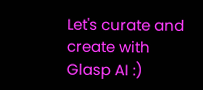Let's curate and create with Glasp AI :)